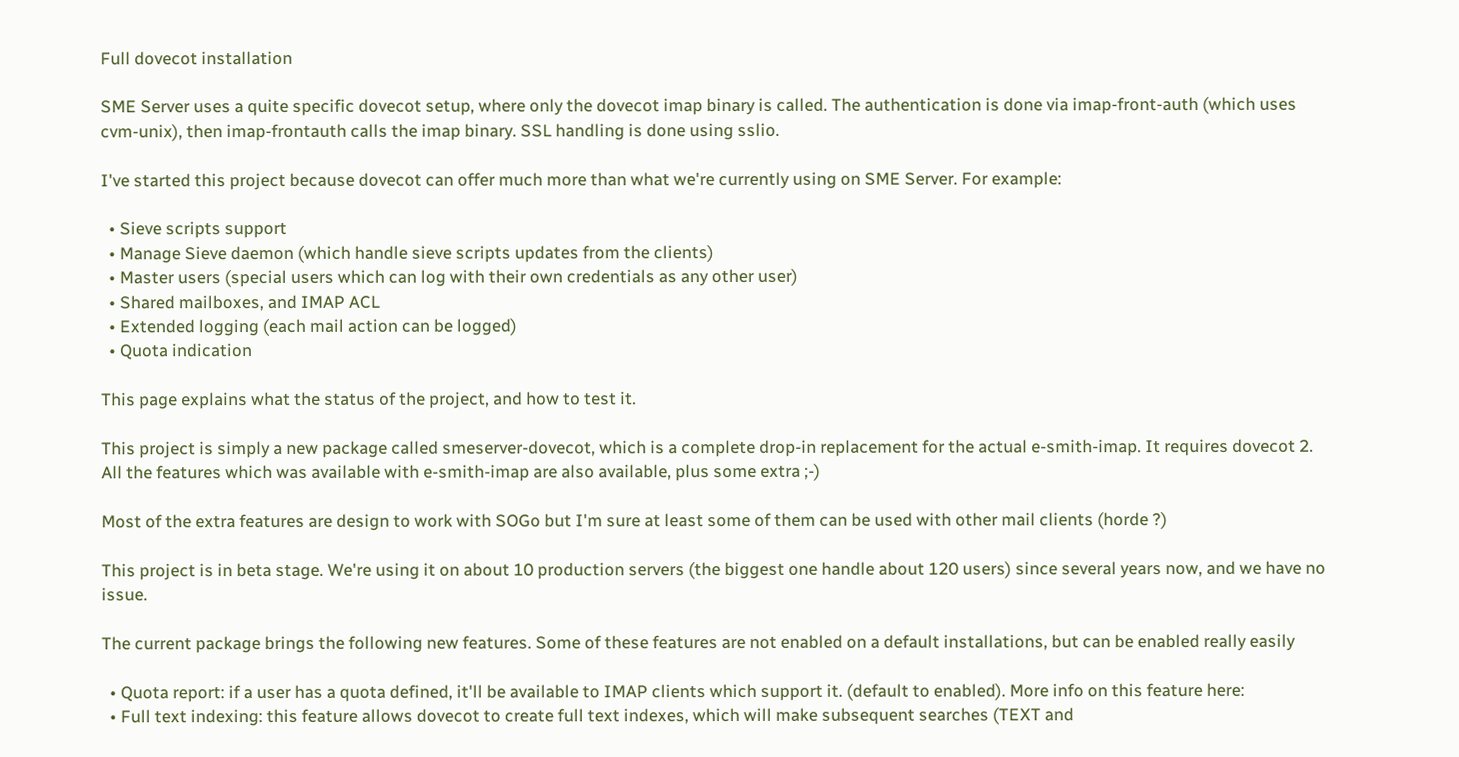Full dovecot installation

SME Server uses a quite specific dovecot setup, where only the dovecot imap binary is called. The authentication is done via imap-front-auth (which uses cvm-unix), then imap-frontauth calls the imap binary. SSL handling is done using sslio.

I've started this project because dovecot can offer much more than what we're currently using on SME Server. For example:

  • Sieve scripts support
  • Manage Sieve daemon (which handle sieve scripts updates from the clients)
  • Master users (special users which can log with their own credentials as any other user)
  • Shared mailboxes, and IMAP ACL
  • Extended logging (each mail action can be logged)
  • Quota indication

This page explains what the status of the project, and how to test it.

This project is simply a new package called smeserver-dovecot, which is a complete drop-in replacement for the actual e-smith-imap. It requires dovecot 2. All the features which was available with e-smith-imap are also available, plus some extra ;-)

Most of the extra features are design to work with SOGo but I'm sure at least some of them can be used with other mail clients (horde ?)

This project is in beta stage. We're using it on about 10 production servers (the biggest one handle about 120 users) since several years now, and we have no issue.

The current package brings the following new features. Some of these features are not enabled on a default installations, but can be enabled really easily

  • Quota report: if a user has a quota defined, it'll be available to IMAP clients which support it. (default to enabled). More info on this feature here:
  • Full text indexing: this feature allows dovecot to create full text indexes, which will make subsequent searches (TEXT and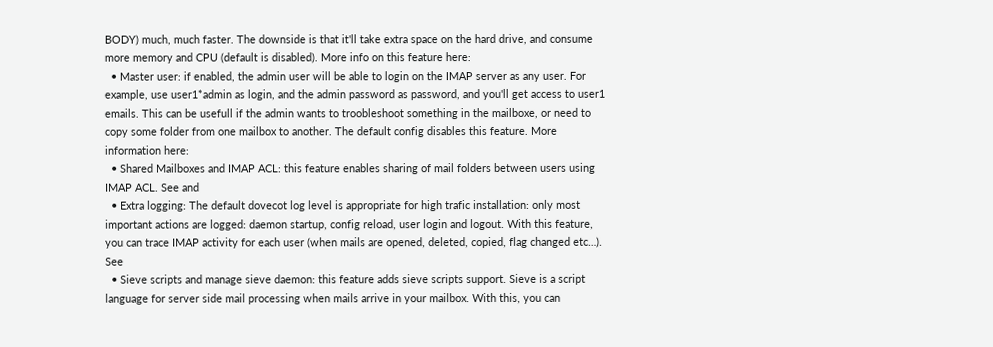BODY) much, much faster. The downside is that it'll take extra space on the hard drive, and consume more memory and CPU (default is disabled). More info on this feature here:
  • Master user: if enabled, the admin user will be able to login on the IMAP server as any user. For example, use user1*admin as login, and the admin password as password, and you'll get access to user1 emails. This can be usefull if the admin wants to troobleshoot something in the mailboxe, or need to copy some folder from one mailbox to another. The default config disables this feature. More information here:
  • Shared Mailboxes and IMAP ACL: this feature enables sharing of mail folders between users using IMAP ACL. See and
  • Extra logging: The default dovecot log level is appropriate for high trafic installation: only most important actions are logged: daemon startup, config reload, user login and logout. With this feature, you can trace IMAP activity for each user (when mails are opened, deleted, copied, flag changed etc…). See
  • Sieve scripts and manage sieve daemon: this feature adds sieve scripts support. Sieve is a script language for server side mail processing when mails arrive in your mailbox. With this, you can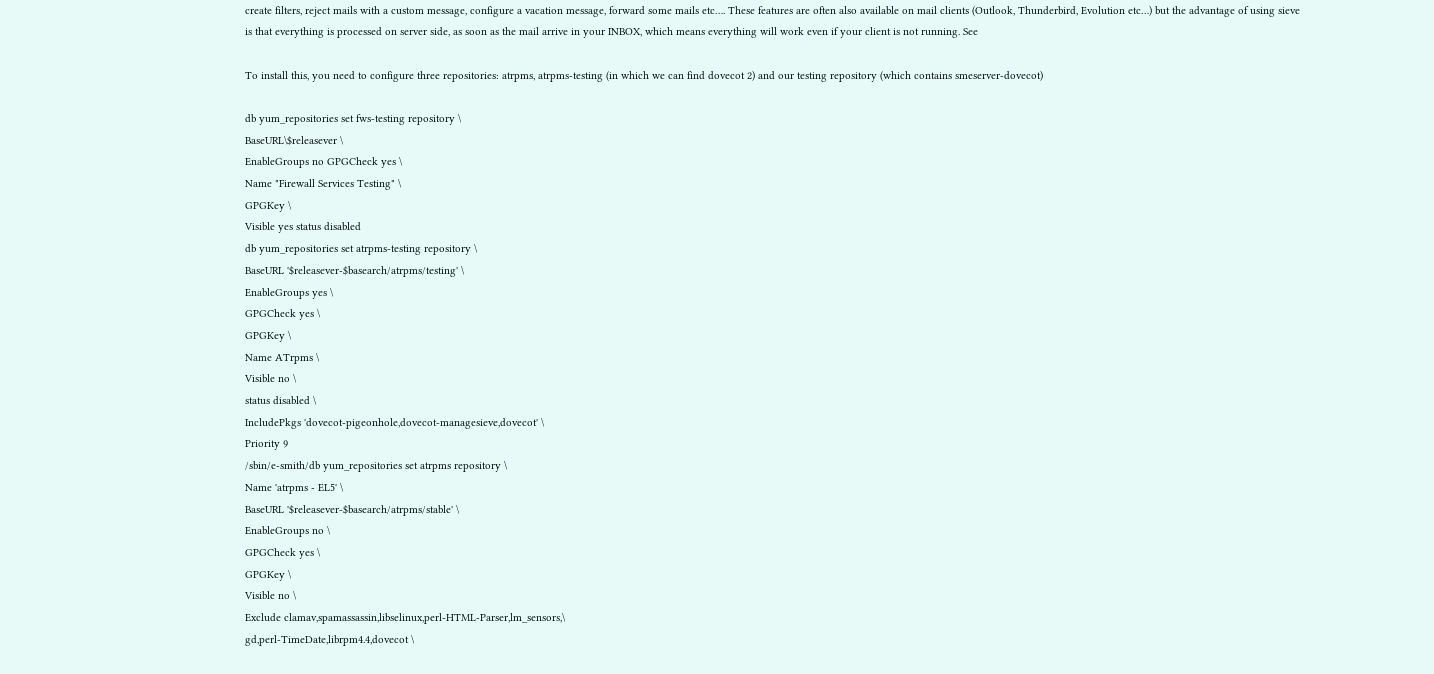create filters, reject mails with a custom message, configure a vacation message, forward some mails etc…. These features are often also available on mail clients (Outlook, Thunderbird, Evolution etc…) but the advantage of using sieve is that everything is processed on server side, as soon as the mail arrive in your INBOX, which means everything will work even if your client is not running. See

To install this, you need to configure three repositories: atrpms, atrpms-testing (in which we can find dovecot 2) and our testing repository (which contains smeserver-dovecot)

db yum_repositories set fws-testing repository \
BaseURL\$releasever \
EnableGroups no GPGCheck yes \
Name "Firewall Services Testing" \
GPGKey \
Visible yes status disabled
db yum_repositories set atrpms-testing repository \
BaseURL '$releasever-$basearch/atrpms/testing' \
EnableGroups yes \
GPGCheck yes \
GPGKey \
Name ATrpms \
Visible no \
status disabled \
IncludePkgs 'dovecot-pigeonhole,dovecot-managesieve,dovecot' \
Priority 9
/sbin/e-smith/db yum_repositories set atrpms repository \
Name 'atrpms - EL5' \
BaseURL '$releasever-$basearch/atrpms/stable' \
EnableGroups no \
GPGCheck yes \
GPGKey \
Visible no \
Exclude clamav,spamassassin,libselinux,perl-HTML-Parser,lm_sensors,\
gd,perl-TimeDate,librpm4.4,dovecot \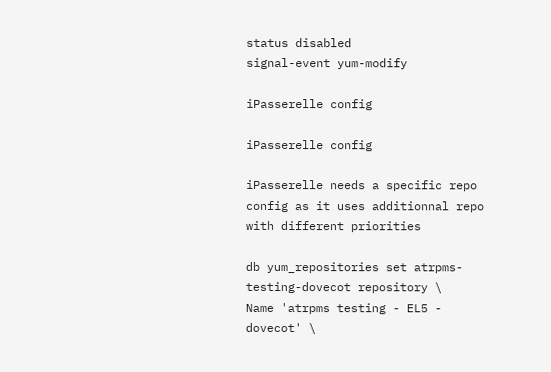status disabled
signal-event yum-modify

iPasserelle config

iPasserelle config

iPasserelle needs a specific repo config as it uses additionnal repo with different priorities

db yum_repositories set atrpms-testing-dovecot repository \
Name 'atrpms testing - EL5 - dovecot' \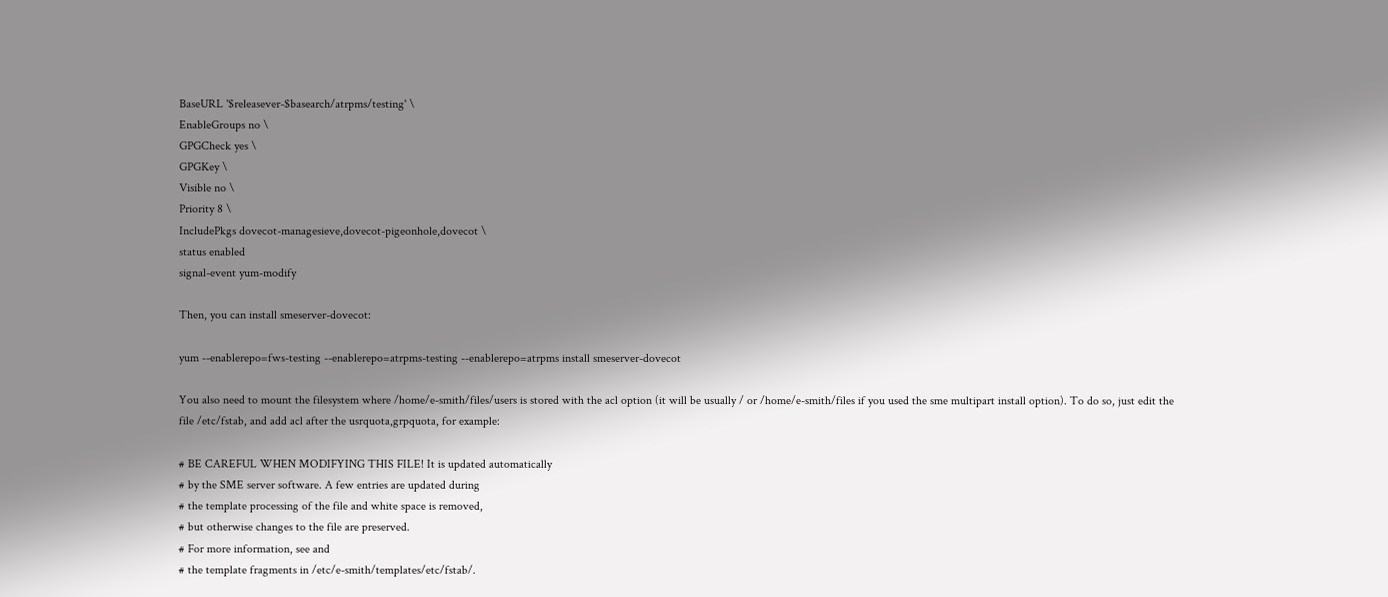BaseURL '$releasever-$basearch/atrpms/testing' \
EnableGroups no \
GPGCheck yes \
GPGKey \
Visible no \
Priority 8 \
IncludePkgs dovecot-managesieve,dovecot-pigeonhole,dovecot \
status enabled
signal-event yum-modify

Then, you can install smeserver-dovecot:

yum --enablerepo=fws-testing --enablerepo=atrpms-testing --enablerepo=atrpms install smeserver-dovecot

You also need to mount the filesystem where /home/e-smith/files/users is stored with the acl option (it will be usually / or /home/e-smith/files if you used the sme multipart install option). To do so, just edit the file /etc/fstab, and add acl after the usrquota,grpquota, for example:

# BE CAREFUL WHEN MODIFYING THIS FILE! It is updated automatically
# by the SME server software. A few entries are updated during
# the template processing of the file and white space is removed,
# but otherwise changes to the file are preserved.
# For more information, see and
# the template fragments in /etc/e-smith/templates/etc/fstab/.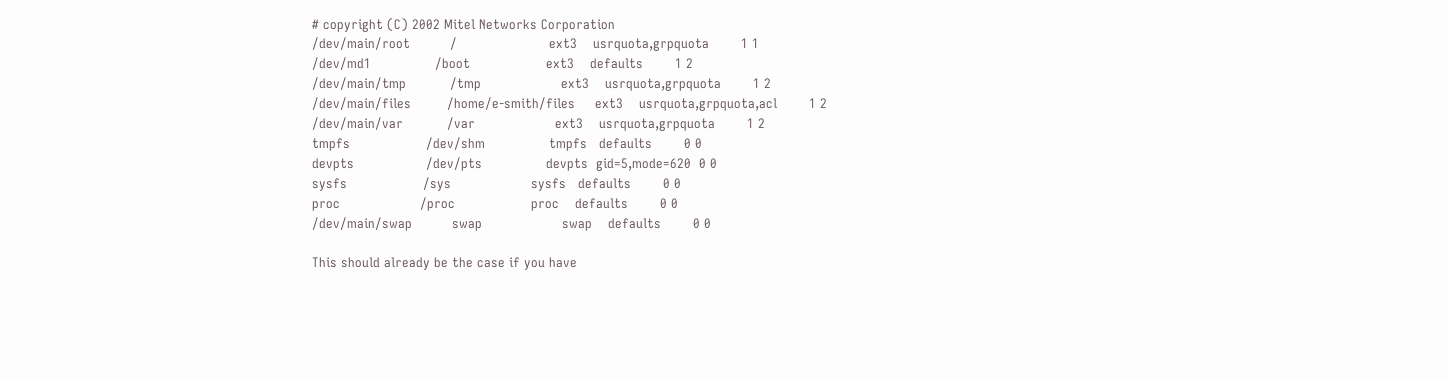# copyright (C) 2002 Mitel Networks Corporation
/dev/main/root          /                       ext3    usrquota,grpquota        1 1
/dev/md1                /boot                   ext3    defaults        1 2
/dev/main/tmp           /tmp                    ext3    usrquota,grpquota        1 2
/dev/main/files         /home/e-smith/files     ext3    usrquota,grpquota,acl        1 2
/dev/main/var           /var                    ext3    usrquota,grpquota        1 2
tmpfs                   /dev/shm                tmpfs   defaults        0 0
devpts                  /dev/pts                devpts  gid=5,mode=620  0 0
sysfs                   /sys                    sysfs   defaults        0 0
proc                    /proc                   proc    defaults        0 0
/dev/main/swap          swap                    swap    defaults        0 0

This should already be the case if you have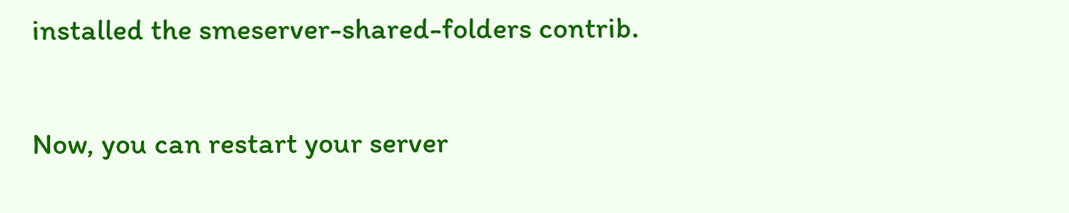installed the smeserver-shared-folders contrib.

Now, you can restart your server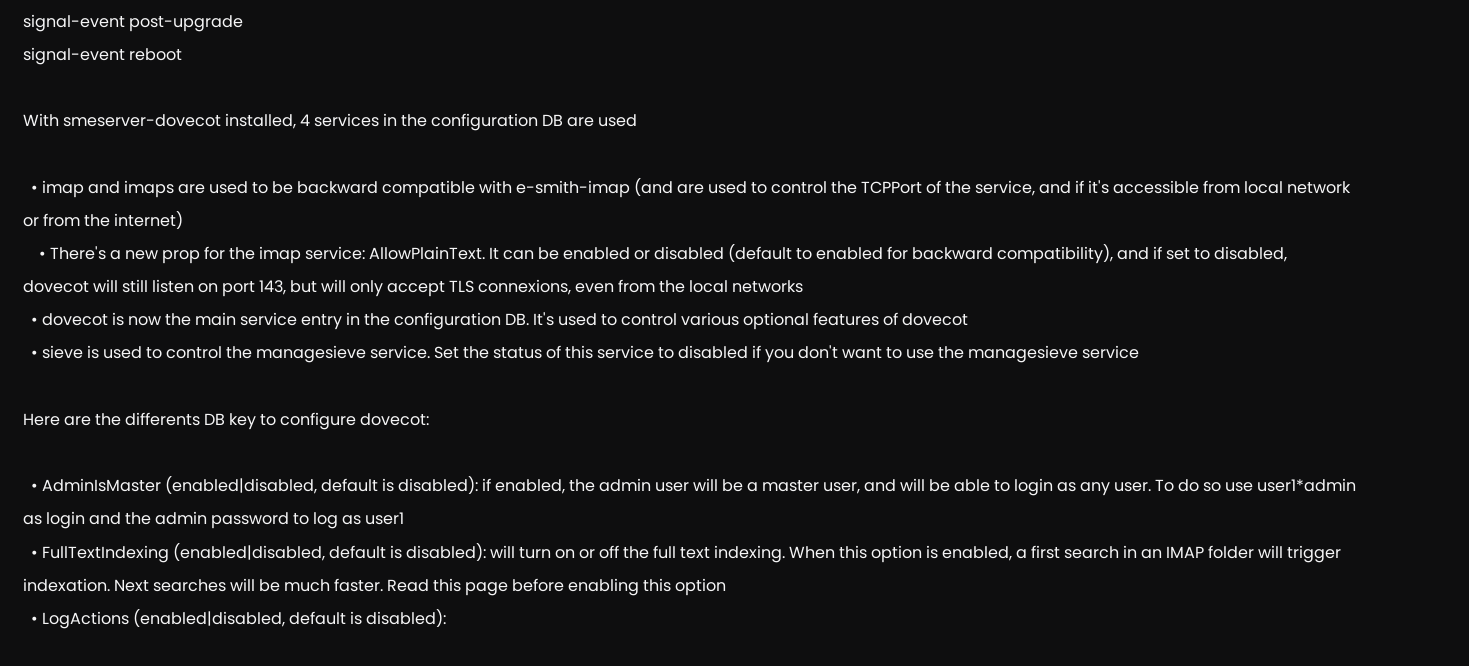signal-event post-upgrade
signal-event reboot

With smeserver-dovecot installed, 4 services in the configuration DB are used

  • imap and imaps are used to be backward compatible with e-smith-imap (and are used to control the TCPPort of the service, and if it's accessible from local network or from the internet)
    • There's a new prop for the imap service: AllowPlainText. It can be enabled or disabled (default to enabled for backward compatibility), and if set to disabled, dovecot will still listen on port 143, but will only accept TLS connexions, even from the local networks
  • dovecot is now the main service entry in the configuration DB. It's used to control various optional features of dovecot
  • sieve is used to control the managesieve service. Set the status of this service to disabled if you don't want to use the managesieve service

Here are the differents DB key to configure dovecot:

  • AdminIsMaster (enabled|disabled, default is disabled): if enabled, the admin user will be a master user, and will be able to login as any user. To do so use user1*admin as login and the admin password to log as user1
  • FullTextIndexing (enabled|disabled, default is disabled): will turn on or off the full text indexing. When this option is enabled, a first search in an IMAP folder will trigger indexation. Next searches will be much faster. Read this page before enabling this option
  • LogActions (enabled|disabled, default is disabled):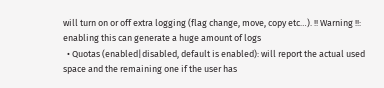will turn on or off extra logging (flag change, move, copy etc…). !! Warning !!: enabling this can generate a huge amount of logs
  • Quotas (enabled|disabled, default is enabled): will report the actual used space and the remaining one if the user has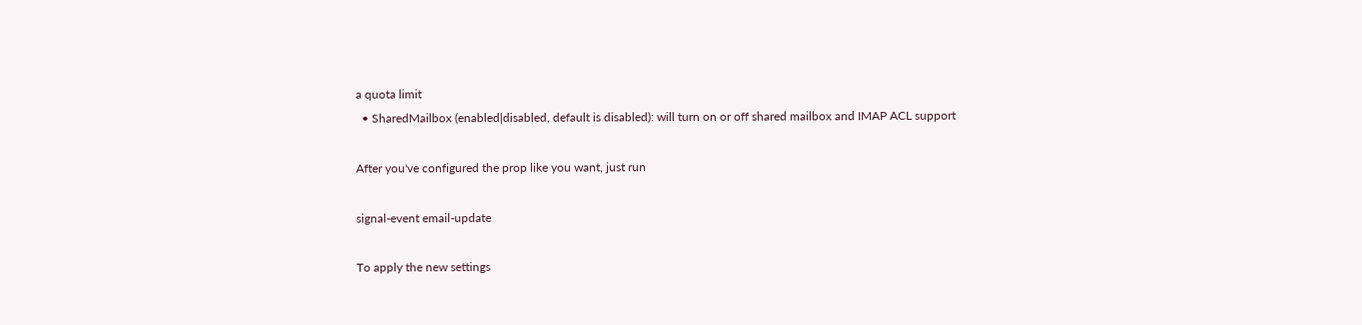a quota limit
  • SharedMailbox (enabled|disabled, default is disabled): will turn on or off shared mailbox and IMAP ACL support

After you've configured the prop like you want, just run

signal-event email-update

To apply the new settings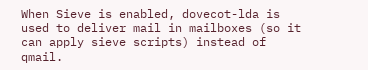When Sieve is enabled, dovecot-lda is used to deliver mail in mailboxes (so it can apply sieve scripts) instead of qmail.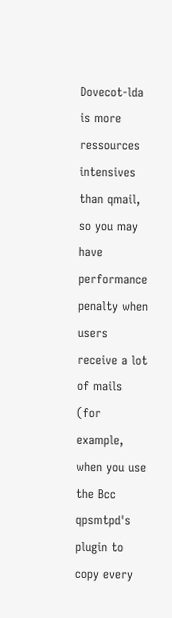Dovecot-lda is more ressources intensives than qmail, so you may have performance penalty when users receive a lot of mails (for example, when you use the Bcc qpsmtpd's plugin to copy every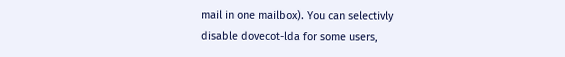mail in one mailbox). You can selectivly disable dovecot-lda for some users,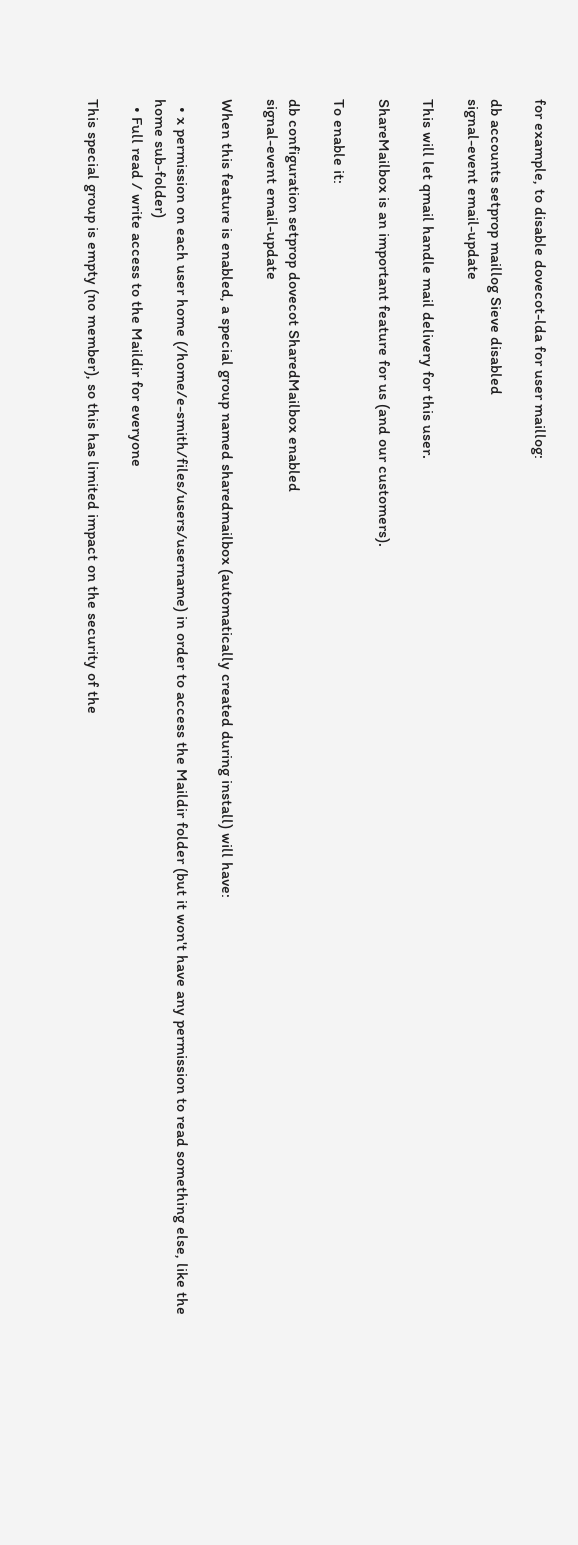for example, to disable dovecot-lda for user maillog:

db accounts setprop maillog Sieve disabled
signal-event email-update

This will let qmail handle mail delivery for this user.

ShareMailbox is an important feature for us (and our customers).

To enable it:

db configuration setprop dovecot SharedMailbox enabled
signal-event email-update

When this feature is enabled, a special group named sharedmailbox (automatically created during install) will have:

  • x permission on each user home (/home/e-smith/files/users/username) in order to access the Maildir folder (but it won't have any permission to read something else, like the home sub-folder)
  • Full read / write access to the Maildir for everyone

This special group is empty (no member), so this has limited impact on the security of the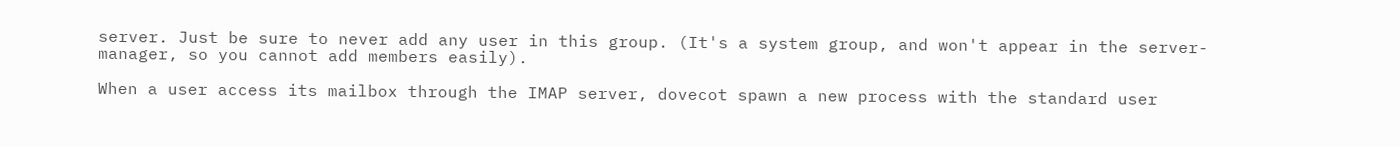server. Just be sure to never add any user in this group. (It's a system group, and won't appear in the server-manager, so you cannot add members easily).

When a user access its mailbox through the IMAP server, dovecot spawn a new process with the standard user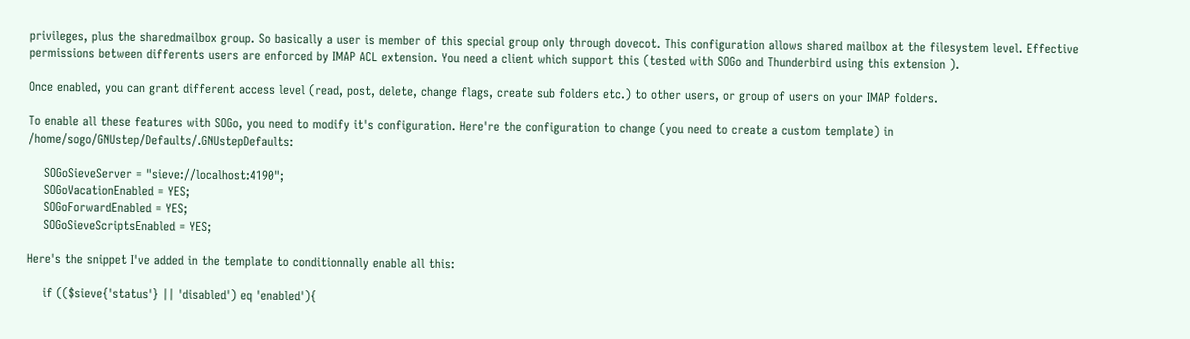privileges, plus the sharedmailbox group. So basically a user is member of this special group only through dovecot. This configuration allows shared mailbox at the filesystem level. Effective permissions between differents users are enforced by IMAP ACL extension. You need a client which support this (tested with SOGo and Thunderbird using this extension ).

Once enabled, you can grant different access level (read, post, delete, change flags, create sub folders etc.) to other users, or group of users on your IMAP folders.

To enable all these features with SOGo, you need to modify it's configuration. Here're the configuration to change (you need to create a custom template) in /home/sogo/GNUstep/Defaults/.GNUstepDefaults:

    SOGoSieveServer = "sieve://localhost:4190";
    SOGoVacationEnabled = YES;
    SOGoForwardEnabled = YES;
    SOGoSieveScriptsEnabled = YES;

Here's the snippet I've added in the template to conditionnally enable all this:

    if (($sieve{'status'} || 'disabled') eq 'enabled'){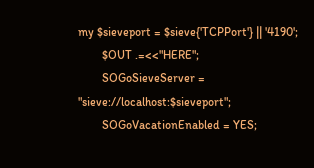my $sieveport = $sieve{'TCPPort'} || '4190';
        $OUT .=<<"HERE";
        SOGoSieveServer = "sieve://localhost:$sieveport";
        SOGoVacationEnabled = YES;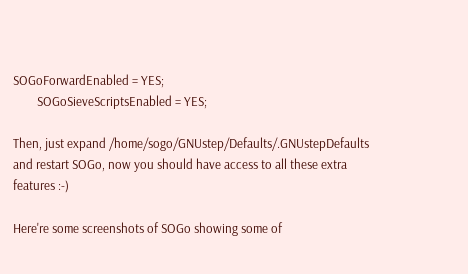SOGoForwardEnabled = YES;
        SOGoSieveScriptsEnabled = YES;

Then, just expand /home/sogo/GNUstep/Defaults/.GNUstepDefaults and restart SOGo, now you should have access to all these extra features :-)

Here're some screenshots of SOGo showing some of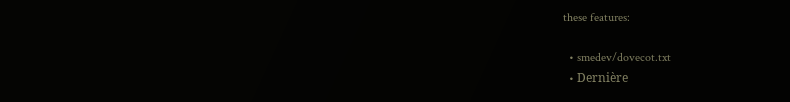these features:

  • smedev/dovecot.txt
  • Dernière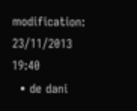modification: 23/11/2013 19:40
  • de dani